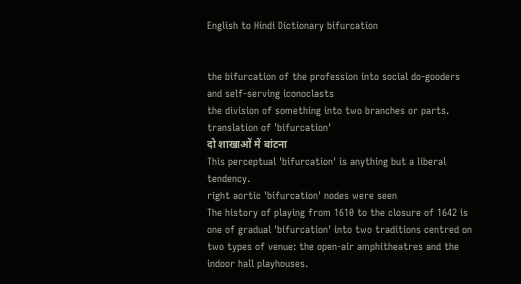English to Hindi Dictionary bifurcation


the bifurcation of the profession into social do-gooders and self-serving iconoclasts
the division of something into two branches or parts.
translation of 'bifurcation'
दो शाखाओं में बांटना
This perceptual 'bifurcation' is anything but a liberal tendency.
right aortic 'bifurcation' nodes were seen
The history of playing from 1610 to the closure of 1642 is one of gradual 'bifurcation' into two traditions centred on two types of venue: the open-air amphitheatres and the indoor hall playhouses.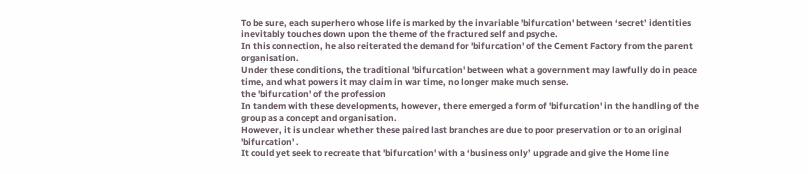To be sure, each superhero whose life is marked by the invariable 'bifurcation' between ‘secret’ identities inevitably touches down upon the theme of the fractured self and psyche.
In this connection, he also reiterated the demand for 'bifurcation' of the Cement Factory from the parent organisation.
Under these conditions, the traditional 'bifurcation' between what a government may lawfully do in peace time, and what powers it may claim in war time, no longer make much sense.
the 'bifurcation' of the profession
In tandem with these developments, however, there emerged a form of 'bifurcation' in the handling of the group as a concept and organisation.
However, it is unclear whether these paired last branches are due to poor preservation or to an original 'bifurcation' .
It could yet seek to recreate that 'bifurcation' with a ‘business only’ upgrade and give the Home line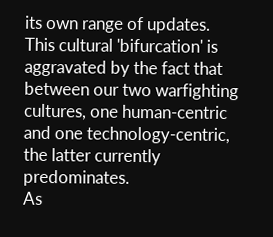its own range of updates.
This cultural 'bifurcation' is aggravated by the fact that between our two warfighting cultures, one human-centric and one technology-centric, the latter currently predominates.
As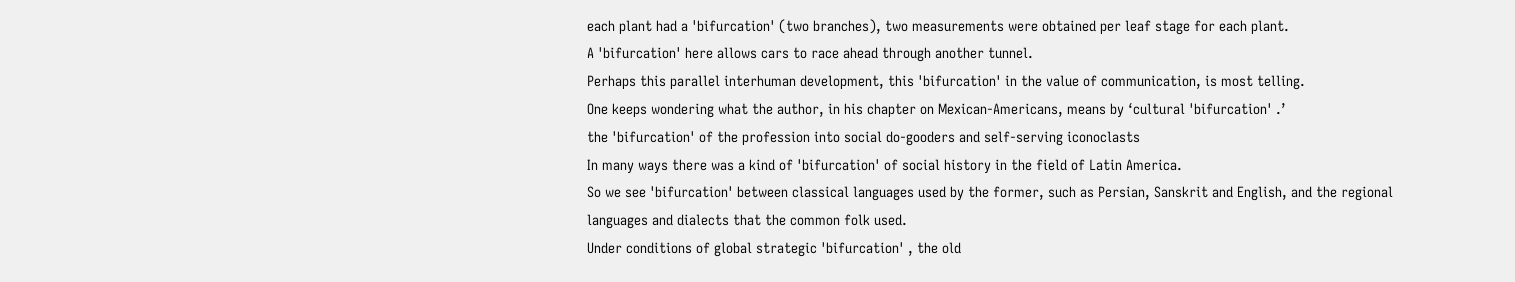each plant had a 'bifurcation' (two branches), two measurements were obtained per leaf stage for each plant.
A 'bifurcation' here allows cars to race ahead through another tunnel.
Perhaps this parallel interhuman development, this 'bifurcation' in the value of communication, is most telling.
One keeps wondering what the author, in his chapter on Mexican-Americans, means by ‘cultural 'bifurcation' .’
the 'bifurcation' of the profession into social do-gooders and self-serving iconoclasts
In many ways there was a kind of 'bifurcation' of social history in the field of Latin America.
So we see 'bifurcation' between classical languages used by the former, such as Persian, Sanskrit and English, and the regional languages and dialects that the common folk used.
Under conditions of global strategic 'bifurcation' , the old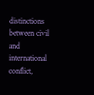distinctions between civil and international conflict,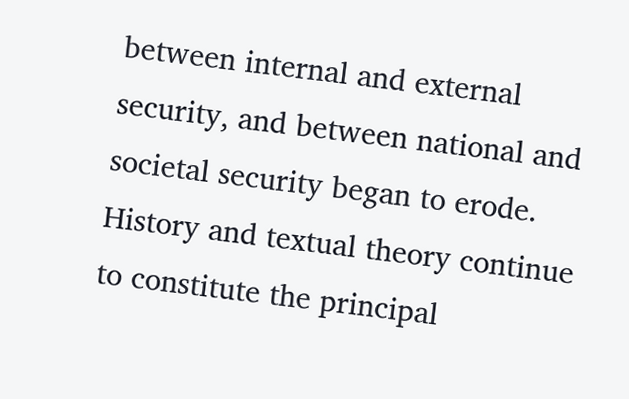between internal and external security, and between national and societal security began to erode.
History and textual theory continue to constitute the principal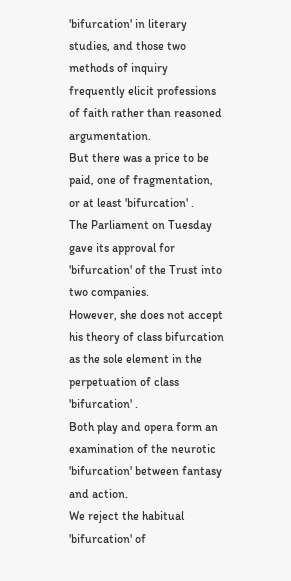'bifurcation' in literary studies, and those two methods of inquiry frequently elicit professions of faith rather than reasoned argumentation.
But there was a price to be paid, one of fragmentation, or at least 'bifurcation' .
The Parliament on Tuesday gave its approval for 'bifurcation' of the Trust into two companies.
However, she does not accept his theory of class bifurcation as the sole element in the perpetuation of class 'bifurcation' .
Both play and opera form an examination of the neurotic 'bifurcation' between fantasy and action.
We reject the habitual 'bifurcation' of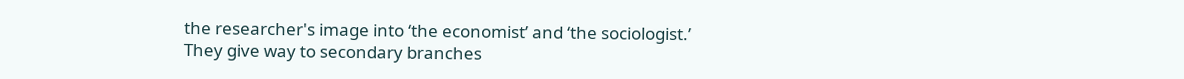the researcher's image into ‘the economist’ and ‘the sociologist.’
They give way to secondary branches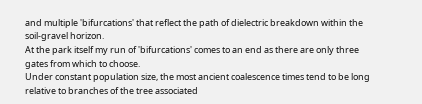and multiple 'bifurcations' that reflect the path of dielectric breakdown within the soil-gravel horizon.
At the park itself my run of 'bifurcations' comes to an end as there are only three gates from which to choose.
Under constant population size, the most ancient coalescence times tend to be long relative to branches of the tree associated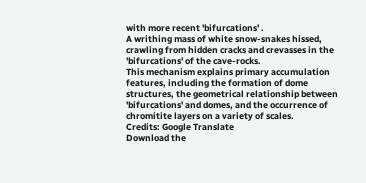with more recent 'bifurcations' .
A writhing mass of white snow-snakes hissed, crawling from hidden cracks and crevasses in the 'bifurcations' of the cave-rocks.
This mechanism explains primary accumulation features, including the formation of dome structures, the geometrical relationship between 'bifurcations' and domes, and the occurrence of chromitite layers on a variety of scales.
Credits: Google Translate
Download the